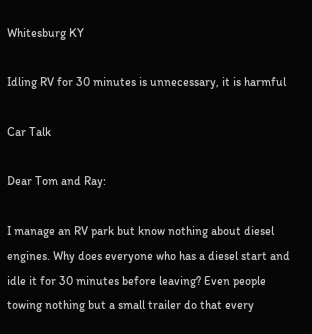Whitesburg KY

Idling RV for 30 minutes is unnecessary, it is harmful

Car Talk

Dear Tom and Ray:

I manage an RV park but know nothing about diesel engines. Why does everyone who has a diesel start and idle it for 30 minutes before leaving? Even people towing nothing but a small trailer do that every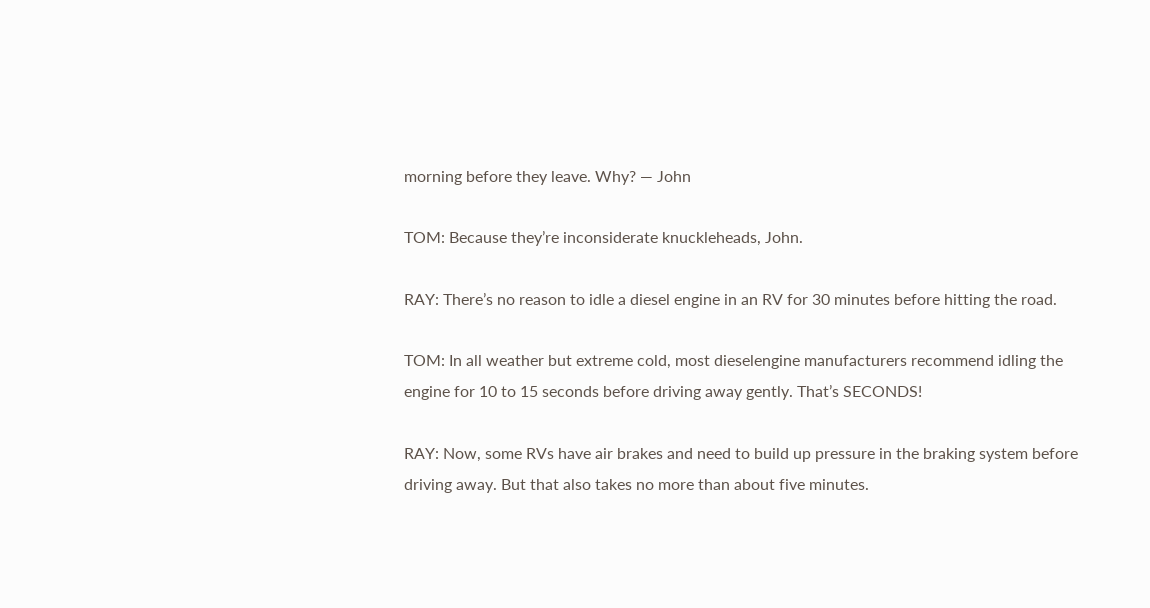morning before they leave. Why? — John

TOM: Because they’re inconsiderate knuckleheads, John.

RAY: There’s no reason to idle a diesel engine in an RV for 30 minutes before hitting the road.

TOM: In all weather but extreme cold, most dieselengine manufacturers recommend idling the engine for 10 to 15 seconds before driving away gently. That’s SECONDS!

RAY: Now, some RVs have air brakes and need to build up pressure in the braking system before driving away. But that also takes no more than about five minutes.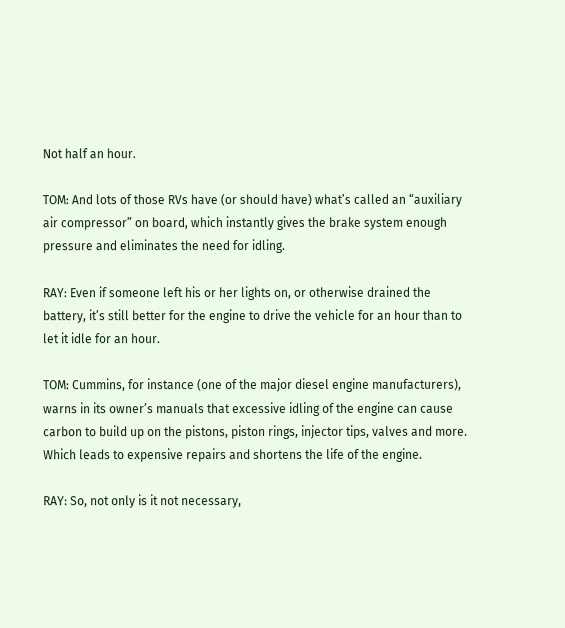Not half an hour.

TOM: And lots of those RVs have (or should have) what’s called an “auxiliary air compressor” on board, which instantly gives the brake system enough pressure and eliminates the need for idling.

RAY: Even if someone left his or her lights on, or otherwise drained the battery, it’s still better for the engine to drive the vehicle for an hour than to let it idle for an hour.

TOM: Cummins, for instance (one of the major diesel engine manufacturers), warns in its owner’s manuals that excessive idling of the engine can cause carbon to build up on the pistons, piston rings, injector tips, valves and more. Which leads to expensive repairs and shortens the life of the engine.

RAY: So, not only is it not necessary,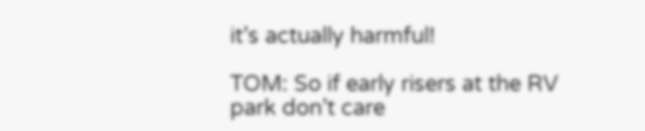it’s actually harmful!

TOM: So if early risers at the RV park don’t care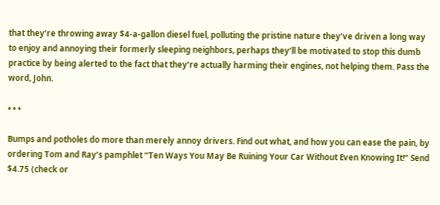that they’re throwing away $4-a-gallon diesel fuel, polluting the pristine nature they’ve driven a long way to enjoy and annoying their formerly sleeping neighbors, perhaps they’ll be motivated to stop this dumb practice by being alerted to the fact that they’re actually harming their engines, not helping them. Pass the word, John.

• • •

Bumps and potholes do more than merely annoy drivers. Find out what, and how you can ease the pain, by ordering Tom and Ray’s pamphlet “Ten Ways You May Be Ruining Your Car Without Even Knowing It!” Send $4.75 (check or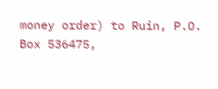money order) to Ruin, P.O. Box 536475,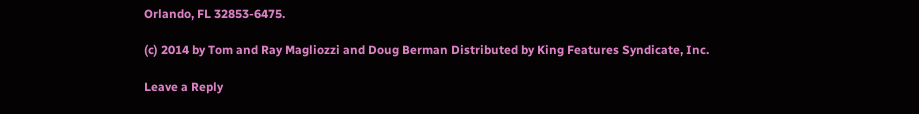Orlando, FL 32853-6475.

(c) 2014 by Tom and Ray Magliozzi and Doug Berman Distributed by King Features Syndicate, Inc.

Leave a Reply